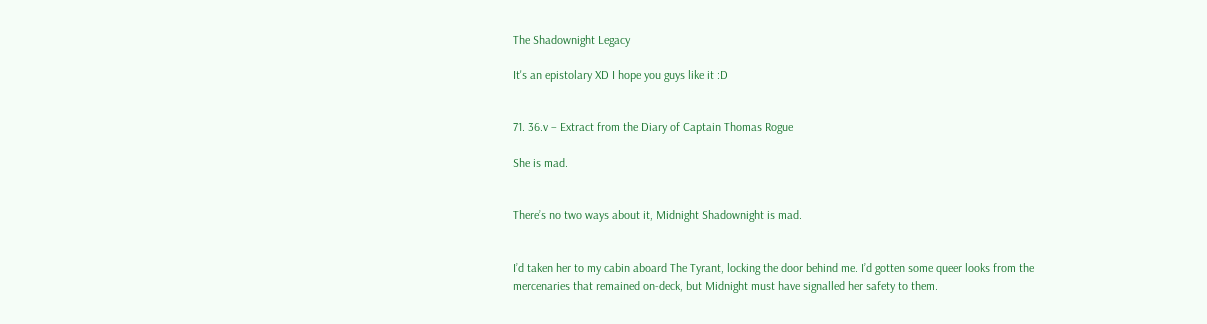The Shadownight Legacy

It's an epistolary XD I hope you guys like it :D


71. 36.v – Extract from the Diary of Captain Thomas Rogue

She is mad.


There’s no two ways about it, Midnight Shadownight is mad.


I’d taken her to my cabin aboard The Tyrant, locking the door behind me. I’d gotten some queer looks from the mercenaries that remained on-deck, but Midnight must have signalled her safety to them.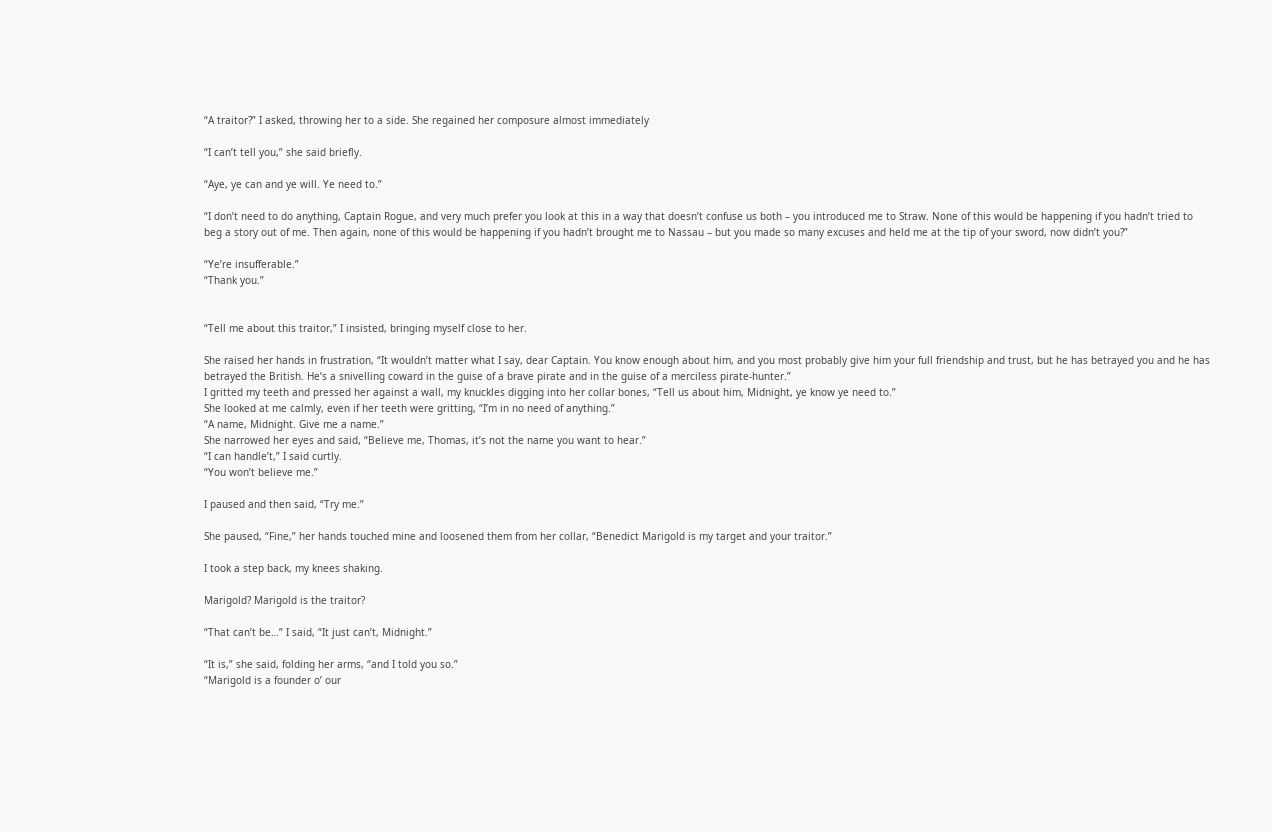“A traitor?” I asked, throwing her to a side. She regained her composure almost immediately

“I can’t tell you,” she said briefly.

“Aye, ye can and ye will. Ye need to.”

“I don’t need to do anything, Captain Rogue, and very much prefer you look at this in a way that doesn’t confuse us both – you introduced me to Straw. None of this would be happening if you hadn’t tried to beg a story out of me. Then again, none of this would be happening if you hadn’t brought me to Nassau – but you made so many excuses and held me at the tip of your sword, now didn’t you?”

“Ye’re insufferable.”
“Thank you.”


“Tell me about this traitor,” I insisted, bringing myself close to her.

She raised her hands in frustration, “It wouldn’t matter what I say, dear Captain. You know enough about him, and you most probably give him your full friendship and trust, but he has betrayed you and he has betrayed the British. He’s a snivelling coward in the guise of a brave pirate and in the guise of a merciless pirate-hunter.”
I gritted my teeth and pressed her against a wall, my knuckles digging into her collar bones, “Tell us about him, Midnight, ye know ye need to.”
She looked at me calmly, even if her teeth were gritting, “I’m in no need of anything.”
“A name, Midnight. Give me a name.”
She narrowed her eyes and said, “Believe me, Thomas, it’s not the name you want to hear.”
“I can handle’t,” I said curtly.
“You won’t believe me.”

I paused and then said, “Try me.”

She paused, “Fine,” her hands touched mine and loosened them from her collar, “Benedict Marigold is my target and your traitor.”

I took a step back, my knees shaking.

Marigold? Marigold is the traitor?

“That can’t be…” I said, “It just can’t, Midnight.”

“It is,” she said, folding her arms, “and I told you so.”
“Marigold is a founder o’ our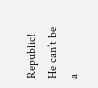Republic! He can’t be a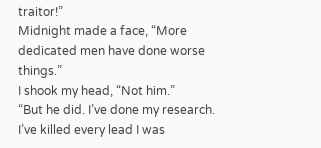traitor!”
Midnight made a face, “More dedicated men have done worse things.”
I shook my head, “Not him.”
“But he did. I’ve done my research. I’ve killed every lead I was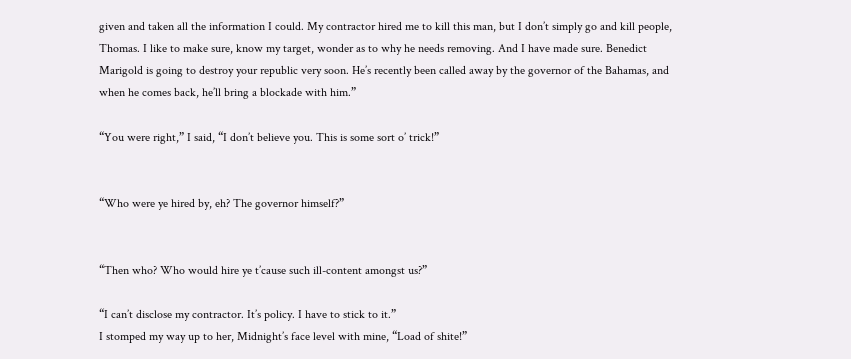given and taken all the information I could. My contractor hired me to kill this man, but I don’t simply go and kill people, Thomas. I like to make sure, know my target, wonder as to why he needs removing. And I have made sure. Benedict Marigold is going to destroy your republic very soon. He’s recently been called away by the governor of the Bahamas, and when he comes back, he’ll bring a blockade with him.”

“You were right,” I said, “I don’t believe you. This is some sort o’ trick!”


“Who were ye hired by, eh? The governor himself?”


“Then who? Who would hire ye t’cause such ill-content amongst us?”

“I can’t disclose my contractor. It’s policy. I have to stick to it.”
I stomped my way up to her, Midnight’s face level with mine, “Load of shite!”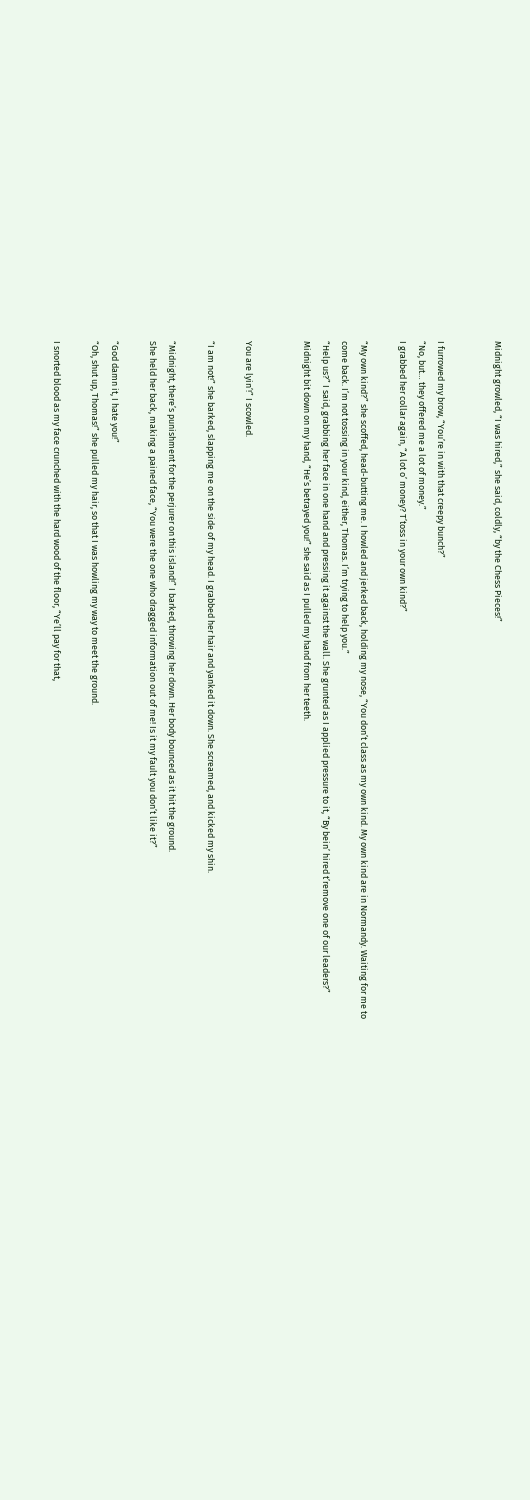Midnight growled, “I was hired,” she said, coldly, “by the Chess Pieces!”


I furrowed my brow, “You’re in with that creepy bunch?”
“No, but… they offered me a lot of money.”
I grabbed her collar again, “A lot o’ money? T’toss in your own kind?”

“My own kind?” she scoffed, head-butting me. I howled and jerked back, holding my nose, “You don’t class as my own kind. My own kind are in Normandy. Waiting for me to come back. I’m not tossing in your kind, either, Thomas. I’m trying to help you.”
“Help us?” I said, grabbing her face in one hand and pressing it against the wall. She grunted as I applied pressure to it, “By bein’ hired t’remove one of our leaders?”
Midnight bit down on my hand, “He’s betrayed you!” she said as I pulled my hand from her teeth.


You are lyin’!” I scowled.

“I am not!” she barked, slapping me on the side of my head. I grabbed her hair and yanked it down. She screamed, and kicked my shin.

“Midnight, there’s punishment for the perjurer on this island!” I barked, throwing her down. Her body bounced as it hit the ground.
She held her back, making a pained face, “You were the one who dragged information out of me! Is it my fault you don’t like it?”

“God damn it, I hate you!”
“Oh, shut up, Thomas!” she pulled my hair, so that I was howling my way to meet the ground.

I snorted blood as my face crunched with the hard wood of the floor, “Ye’ll pay for that,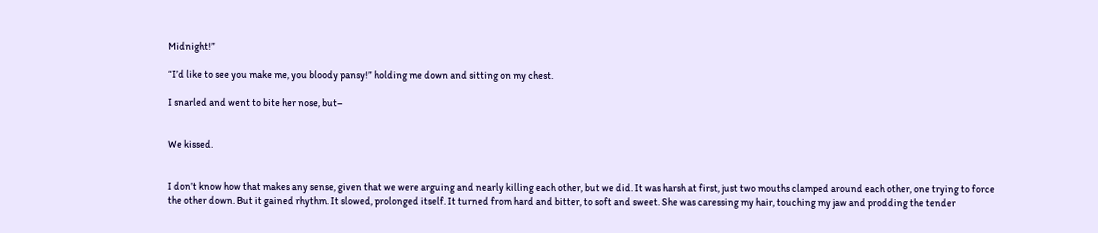Midnight!”

“I’d like to see you make me, you bloody pansy!” holding me down and sitting on my chest.

I snarled and went to bite her nose, but–


We kissed.


I don’t know how that makes any sense, given that we were arguing and nearly killing each other, but we did. It was harsh at first, just two mouths clamped around each other, one trying to force the other down. But it gained rhythm. It slowed, prolonged itself. It turned from hard and bitter, to soft and sweet. She was caressing my hair, touching my jaw and prodding the tender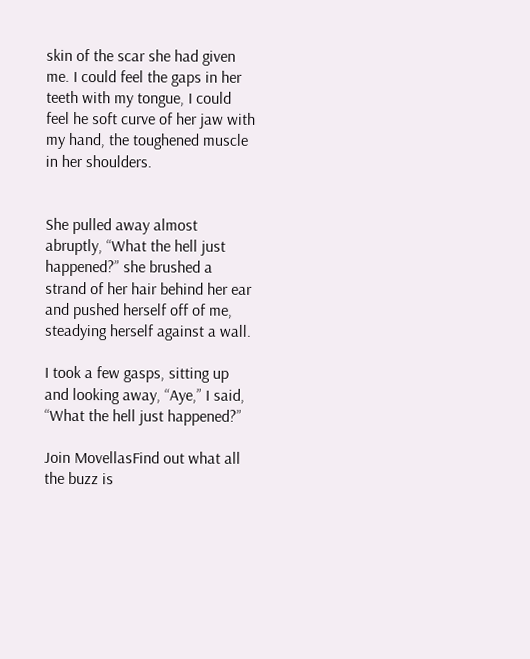skin of the scar she had given me. I could feel the gaps in her teeth with my tongue, I could feel he soft curve of her jaw with my hand, the toughened muscle in her shoulders.


She pulled away almost abruptly, “What the hell just happened?” she brushed a strand of her hair behind her ear and pushed herself off of me, steadying herself against a wall.

I took a few gasps, sitting up and looking away, “Aye,” I said, “What the hell just happened?”

Join MovellasFind out what all the buzz is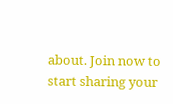about. Join now to start sharing your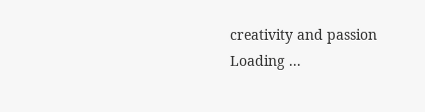creativity and passion
Loading ...